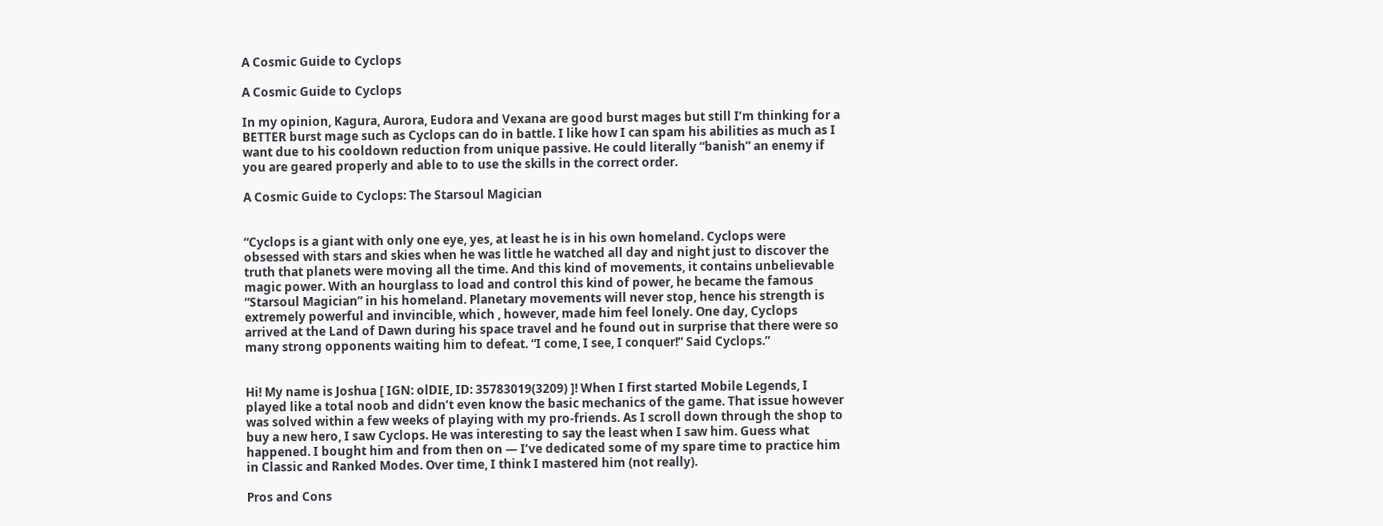A Cosmic Guide to Cyclops

A Cosmic Guide to Cyclops

In my opinion, Kagura, Aurora, Eudora and Vexana are good burst mages but still I’m thinking for a BETTER burst mage such as Cyclops can do in battle. I like how I can spam his abilities as much as I want due to his cooldown reduction from unique passive. He could literally “banish” an enemy if you are geared properly and able to to use the skills in the correct order.

A Cosmic Guide to Cyclops: The Starsoul Magician


“Cyclops is a giant with only one eye, yes, at least he is in his own homeland. Cyclops were obsessed with stars and skies when he was little he watched all day and night just to discover the truth that planets were moving all the time. And this kind of movements, it contains unbelievable magic power. With an hourglass to load and control this kind of power, he became the famous “Starsoul Magician” in his homeland. Planetary movements will never stop, hence his strength is extremely powerful and invincible, which , however, made him feel lonely. One day, Cyclops arrived at the Land of Dawn during his space travel and he found out in surprise that there were so many strong opponents waiting him to defeat. “I come, I see, I conquer!” Said Cyclops.”


Hi! My name is Joshua [ IGN: olDIE, ID: 35783019(3209) ]! When I first started Mobile Legends, I played like a total noob and didn’t even know the basic mechanics of the game. That issue however was solved within a few weeks of playing with my pro-friends. As I scroll down through the shop to buy a new hero, I saw Cyclops. He was interesting to say the least when I saw him. Guess what happened. I bought him and from then on — I’ve dedicated some of my spare time to practice him in Classic and Ranked Modes. Over time, I think I mastered him (not really).

Pros and Cons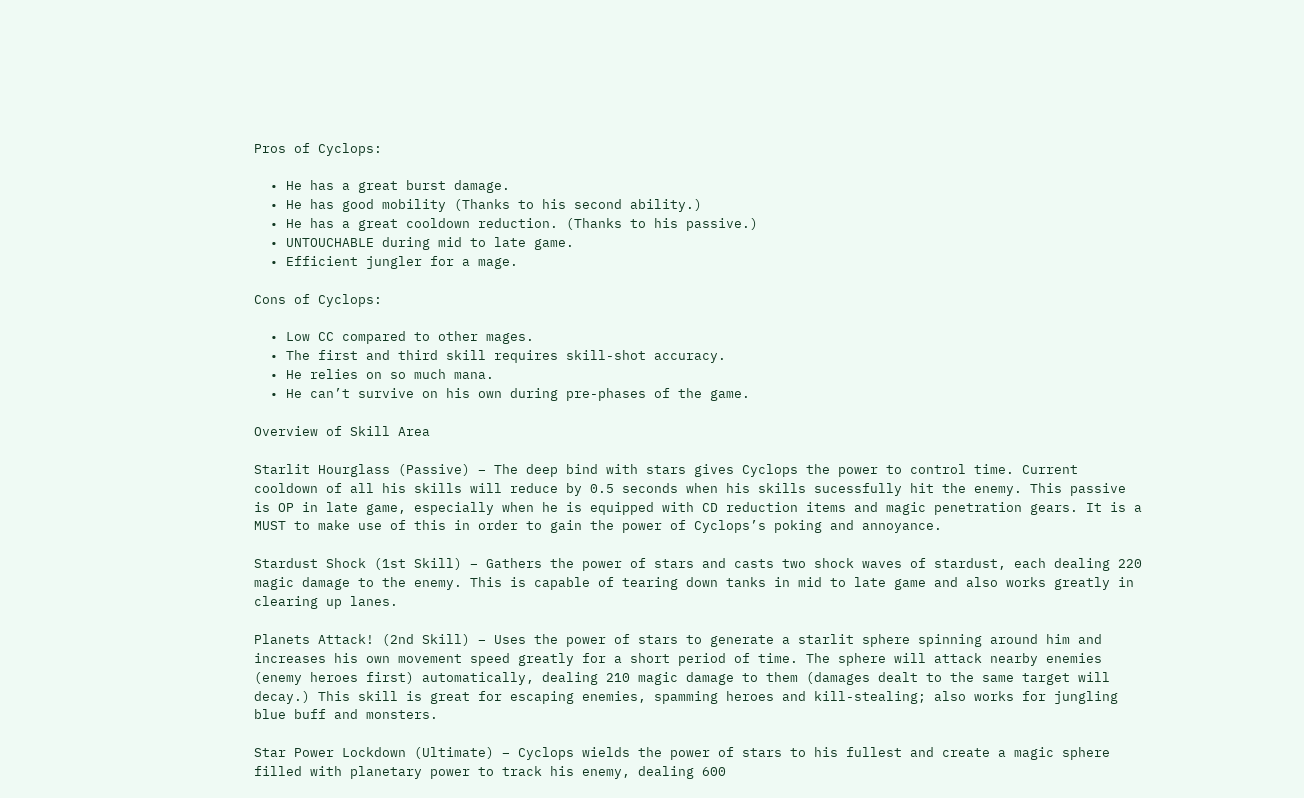Pros of Cyclops:

  • He has a great burst damage.
  • He has good mobility (Thanks to his second ability.)
  • He has a great cooldown reduction. (Thanks to his passive.)
  • UNTOUCHABLE during mid to late game.
  • Efficient jungler for a mage.

Cons of Cyclops:

  • Low CC compared to other mages.
  • The first and third skill requires skill-shot accuracy.
  • He relies on so much mana.
  • He can’t survive on his own during pre-phases of the game.

Overview of Skill Area

Starlit Hourglass (Passive) – The deep bind with stars gives Cyclops the power to control time. Current cooldown of all his skills will reduce by 0.5 seconds when his skills sucessfully hit the enemy. This passive is OP in late game, especially when he is equipped with CD reduction items and magic penetration gears. It is a MUST to make use of this in order to gain the power of Cyclops’s poking and annoyance.

Stardust Shock (1st Skill) – Gathers the power of stars and casts two shock waves of stardust, each dealing 220 magic damage to the enemy. This is capable of tearing down tanks in mid to late game and also works greatly in clearing up lanes.

Planets Attack! (2nd Skill) – Uses the power of stars to generate a starlit sphere spinning around him and increases his own movement speed greatly for a short period of time. The sphere will attack nearby enemies (enemy heroes first) automatically, dealing 210 magic damage to them (damages dealt to the same target will decay.) This skill is great for escaping enemies, spamming heroes and kill-stealing; also works for jungling blue buff and monsters.

Star Power Lockdown (Ultimate) – Cyclops wields the power of stars to his fullest and create a magic sphere filled with planetary power to track his enemy, dealing 600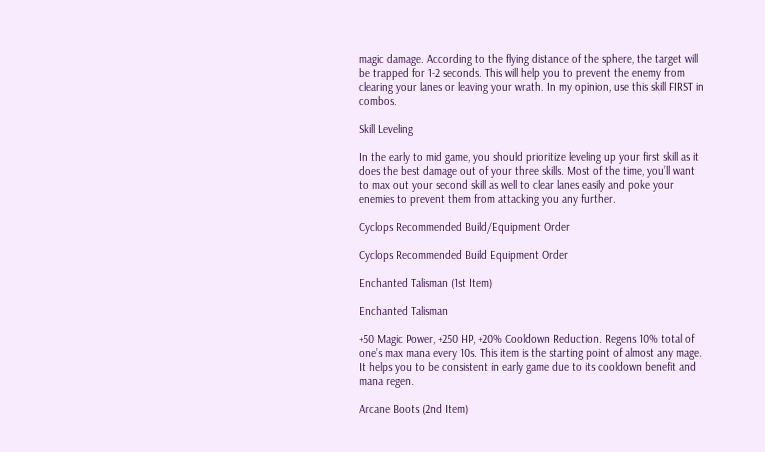magic damage. According to the flying distance of the sphere, the target will be trapped for 1-2 seconds. This will help you to prevent the enemy from clearing your lanes or leaving your wrath. In my opinion, use this skill FIRST in combos.

Skill Leveling

In the early to mid game, you should prioritize leveling up your first skill as it does the best damage out of your three skills. Most of the time, you’ll want to max out your second skill as well to clear lanes easily and poke your enemies to prevent them from attacking you any further.

Cyclops Recommended Build/Equipment Order

Cyclops Recommended Build Equipment Order

Enchanted Talisman (1st Item)

Enchanted Talisman

+50 Magic Power, +250 HP, +20% Cooldown Reduction. Regens 10% total of one’s max mana every 10s. This item is the starting point of almost any mage. It helps you to be consistent in early game due to its cooldown benefit and mana regen.

Arcane Boots (2nd Item)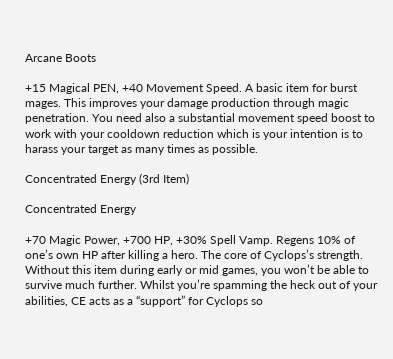Arcane Boots

+15 Magical PEN, +40 Movement Speed. A basic item for burst mages. This improves your damage production through magic penetration. You need also a substantial movement speed boost to work with your cooldown reduction which is your intention is to harass your target as many times as possible.

Concentrated Energy (3rd Item)

Concentrated Energy

+70 Magic Power, +700 HP, +30% Spell Vamp. Regens 10% of one’s own HP after killing a hero. The core of Cyclops’s strength. Without this item during early or mid games, you won’t be able to survive much further. Whilst you’re spamming the heck out of your abilities, CE acts as a “support” for Cyclops so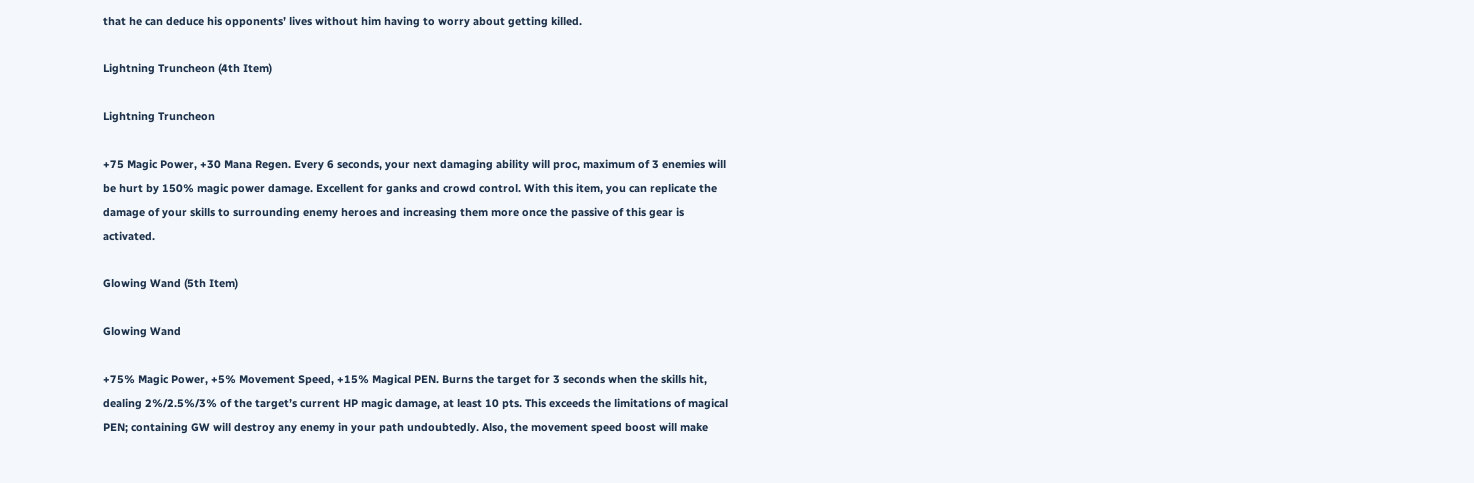that he can deduce his opponents’ lives without him having to worry about getting killed.

Lightning Truncheon (4th Item)

Lightning Truncheon

+75 Magic Power, +30 Mana Regen. Every 6 seconds, your next damaging ability will proc, maximum of 3 enemies will be hurt by 150% magic power damage. Excellent for ganks and crowd control. With this item, you can replicate the damage of your skills to surrounding enemy heroes and increasing them more once the passive of this gear is activated.

Glowing Wand (5th Item)

Glowing Wand

+75% Magic Power, +5% Movement Speed, +15% Magical PEN. Burns the target for 3 seconds when the skills hit, dealing 2%/2.5%/3% of the target’s current HP magic damage, at least 10 pts. This exceeds the limitations of magical PEN; containing GW will destroy any enemy in your path undoubtedly. Also, the movement speed boost will make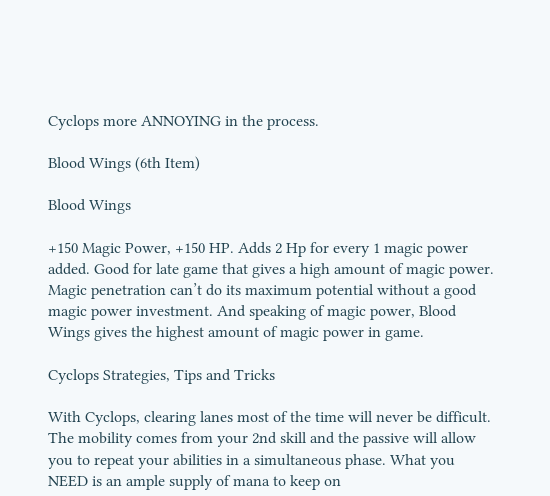Cyclops more ANNOYING in the process.

Blood Wings (6th Item)

Blood Wings

+150 Magic Power, +150 HP. Adds 2 Hp for every 1 magic power added. Good for late game that gives a high amount of magic power. Magic penetration can’t do its maximum potential without a good magic power investment. And speaking of magic power, Blood Wings gives the highest amount of magic power in game.

Cyclops Strategies, Tips and Tricks

With Cyclops, clearing lanes most of the time will never be difficult. The mobility comes from your 2nd skill and the passive will allow you to repeat your abilities in a simultaneous phase. What you NEED is an ample supply of mana to keep on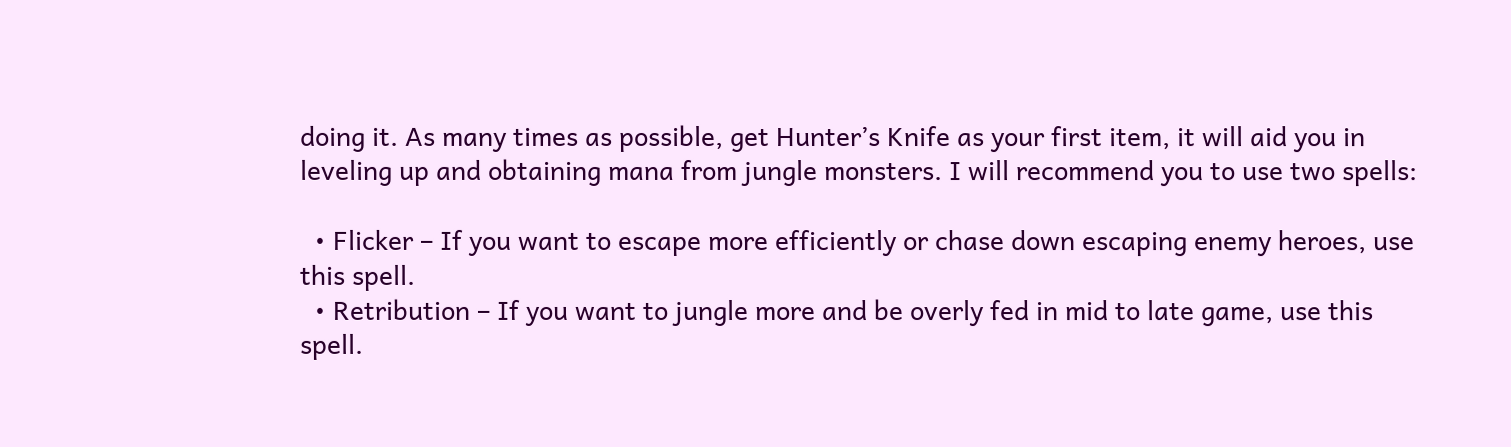doing it. As many times as possible, get Hunter’s Knife as your first item, it will aid you in leveling up and obtaining mana from jungle monsters. I will recommend you to use two spells:

  • Flicker – If you want to escape more efficiently or chase down escaping enemy heroes, use this spell.
  • Retribution – If you want to jungle more and be overly fed in mid to late game, use this spell.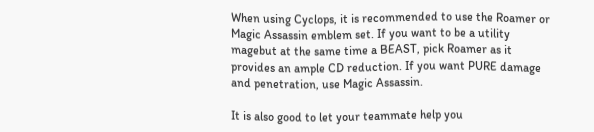When using Cyclops, it is recommended to use the Roamer or Magic Assassin emblem set. If you want to be a utility magebut at the same time a BEAST, pick Roamer as it provides an ample CD reduction. If you want PURE damage and penetration, use Magic Assassin.

It is also good to let your teammate help you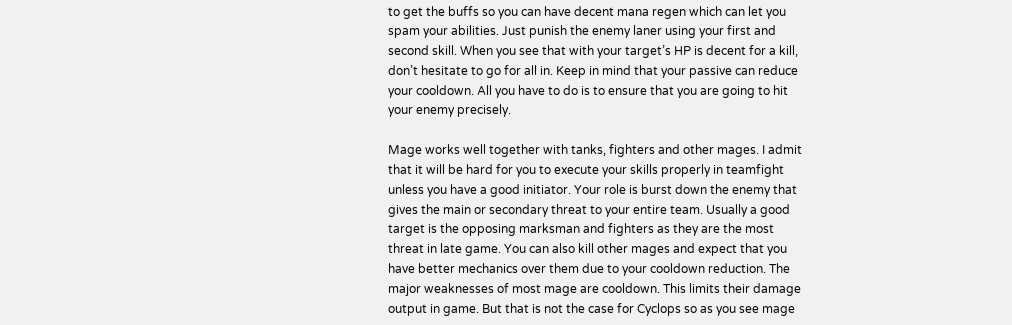to get the buffs so you can have decent mana regen which can let you spam your abilities. Just punish the enemy laner using your first and second skill. When you see that with your target’s HP is decent for a kill, don’t hesitate to go for all in. Keep in mind that your passive can reduce your cooldown. All you have to do is to ensure that you are going to hit your enemy precisely.

Mage works well together with tanks, fighters and other mages. I admit that it will be hard for you to execute your skills properly in teamfight unless you have a good initiator. Your role is burst down the enemy that gives the main or secondary threat to your entire team. Usually a good target is the opposing marksman and fighters as they are the most threat in late game. You can also kill other mages and expect that you have better mechanics over them due to your cooldown reduction. The major weaknesses of most mage are cooldown. This limits their damage output in game. But that is not the case for Cyclops so as you see mage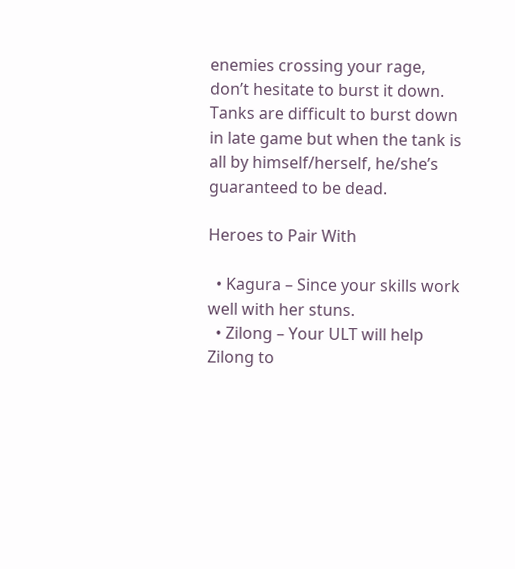enemies crossing your rage, don’t hesitate to burst it down. Tanks are difficult to burst down in late game but when the tank is all by himself/herself, he/she’s guaranteed to be dead.

Heroes to Pair With

  • Kagura – Since your skills work well with her stuns.
  • Zilong – Your ULT will help Zilong to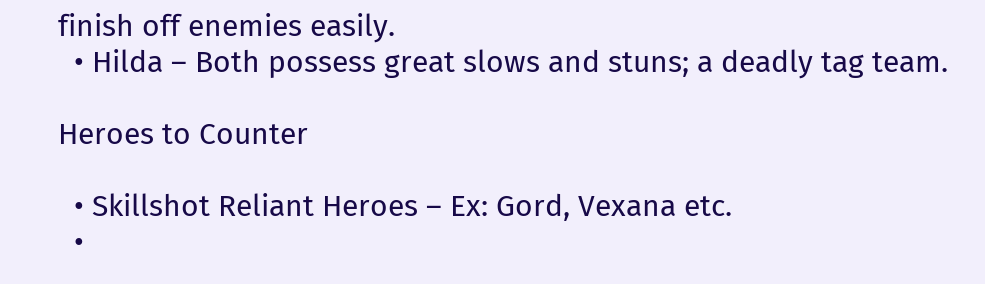finish off enemies easily.
  • Hilda – Both possess great slows and stuns; a deadly tag team.

Heroes to Counter

  • Skillshot Reliant Heroes – Ex: Gord, Vexana etc.
  •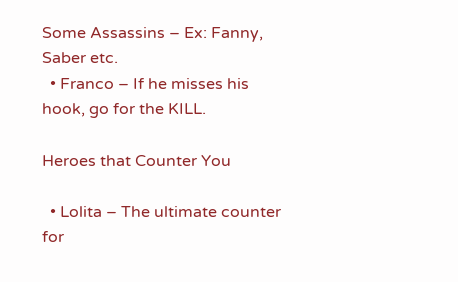Some Assassins – Ex: Fanny, Saber etc.
  • Franco – If he misses his hook, go for the KILL.

Heroes that Counter You

  • Lolita – The ultimate counter for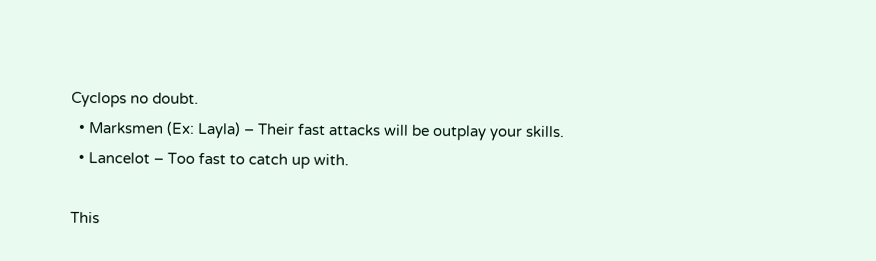Cyclops no doubt.
  • Marksmen (Ex: Layla) – Their fast attacks will be outplay your skills.
  • Lancelot – Too fast to catch up with.

This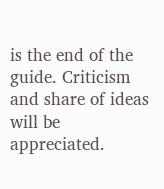is the end of the guide. Criticism and share of ideas will be appreciated.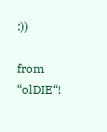:))

from “olDIE“!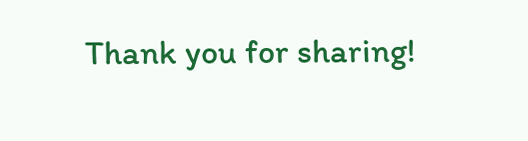Thank you for sharing!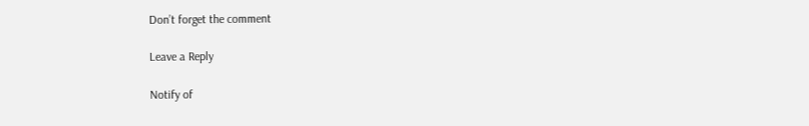Don’t forget the comment

Leave a Reply

Notify of